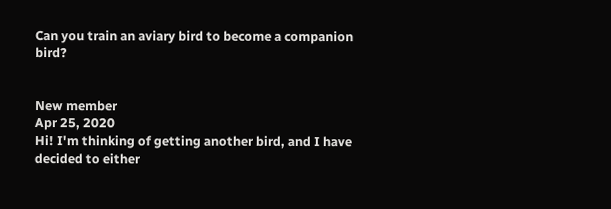Can you train an aviary bird to become a companion bird?


New member
Apr 25, 2020
Hi! I'm thinking of getting another bird, and I have decided to either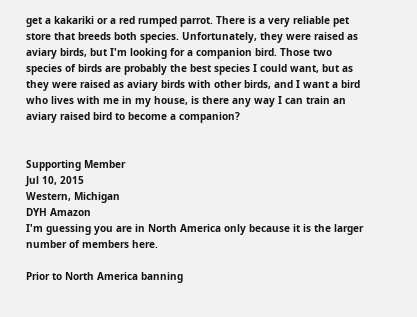get a kakariki or a red rumped parrot. There is a very reliable pet store that breeds both species. Unfortunately, they were raised as aviary birds, but I'm looking for a companion bird. Those two species of birds are probably the best species I could want, but as they were raised as aviary birds with other birds, and I want a bird who lives with me in my house, is there any way I can train an aviary raised bird to become a companion?


Supporting Member
Jul 10, 2015
Western, Michigan
DYH Amazon
I'm guessing you are in North America only because it is the larger number of members here.

Prior to North America banning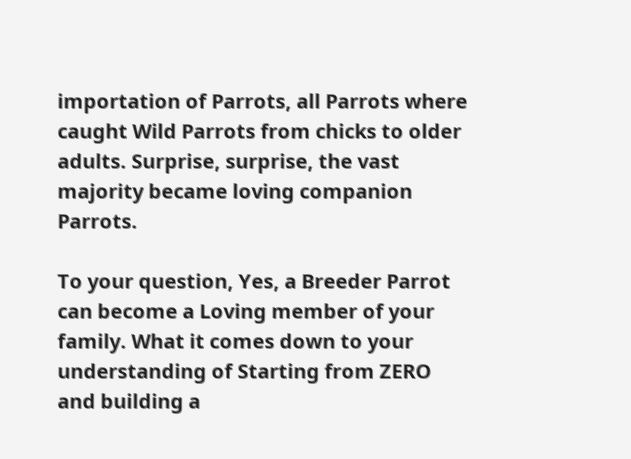importation of Parrots, all Parrots where caught Wild Parrots from chicks to older adults. Surprise, surprise, the vast majority became loving companion Parrots.

To your question, Yes, a Breeder Parrot can become a Loving member of your family. What it comes down to your understanding of Starting from ZERO and building a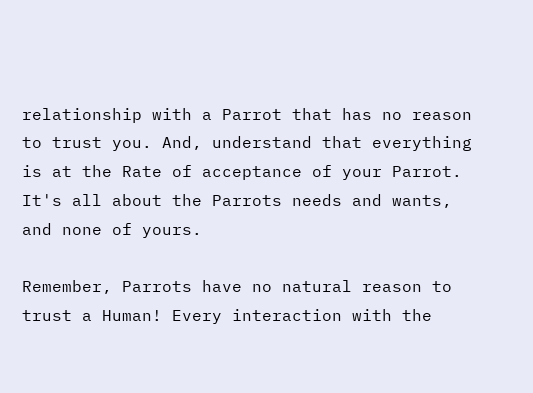relationship with a Parrot that has no reason to trust you. And, understand that everything is at the Rate of acceptance of your Parrot. It's all about the Parrots needs and wants, and none of yours.

Remember, Parrots have no natural reason to trust a Human! Every interaction with the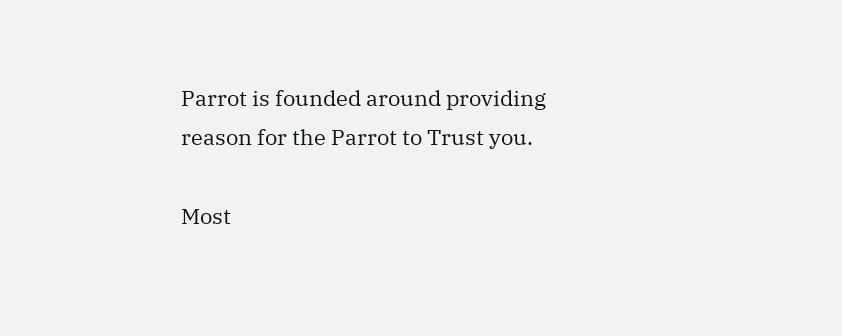Parrot is founded around providing reason for the Parrot to Trust you.

Most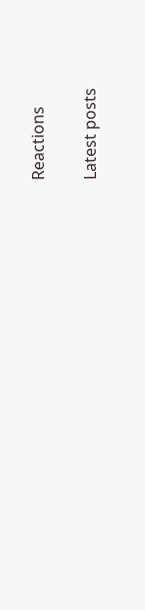Reactions

Latest posts